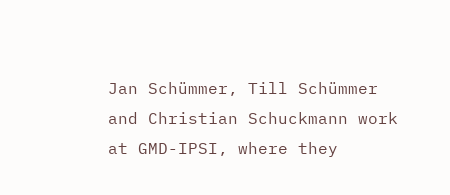Jan Schümmer, Till Schümmer and Christian Schuckmann work at GMD-IPSI, where they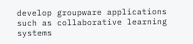develop groupware applications such as collaborative learning systems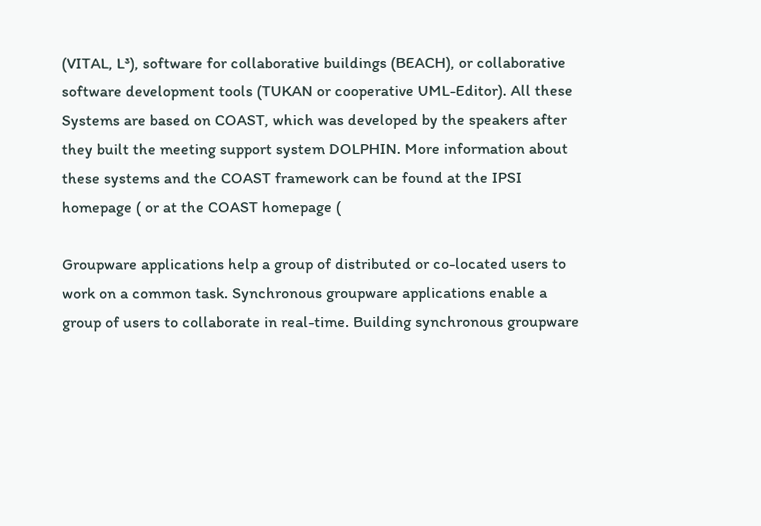(VITAL, L³), software for collaborative buildings (BEACH), or collaborative software development tools (TUKAN or cooperative UML-Editor). All these Systems are based on COAST, which was developed by the speakers after they built the meeting support system DOLPHIN. More information about these systems and the COAST framework can be found at the IPSI homepage ( or at the COAST homepage (

Groupware applications help a group of distributed or co-located users to work on a common task. Synchronous groupware applications enable a group of users to collaborate in real-time. Building synchronous groupware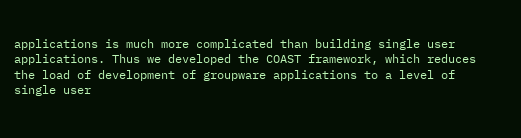applications is much more complicated than building single user applications. Thus we developed the COAST framework, which reduces the load of development of groupware applications to a level of single user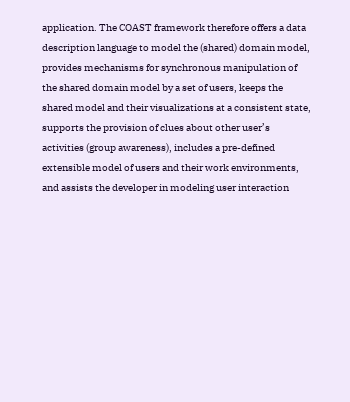application. The COAST framework therefore offers a data description language to model the (shared) domain model, provides mechanisms for synchronous manipulation of the shared domain model by a set of users, keeps the shared model and their visualizations at a consistent state, supports the provision of clues about other user’s activities (group awareness), includes a pre-defined extensible model of users and their work environments, and assists the developer in modeling user interaction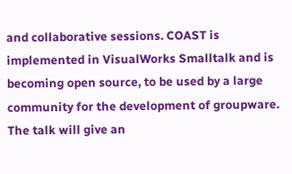and collaborative sessions. COAST is implemented in VisualWorks Smalltalk and is becoming open source, to be used by a large community for the development of groupware. The talk will give an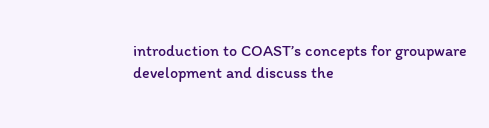introduction to COAST’s concepts for groupware development and discuss the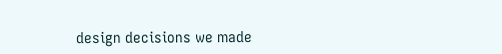design decisions we made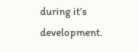during it’s development.